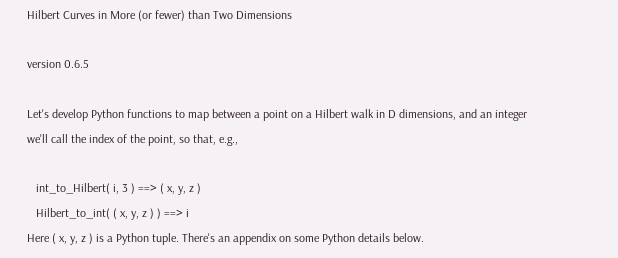Hilbert Curves in More (or fewer) than Two Dimensions

version 0.6.5

Let's develop Python functions to map between a point on a Hilbert walk in D dimensions, and an integer we'll call the index of the point, so that, e.g.,

   int_to_Hilbert( i, 3 ) ==> ( x, y, z )
   Hilbert_to_int( ( x, y, z ) ) ==> i
Here ( x, y, z ) is a Python tuple. There's an appendix on some Python details below.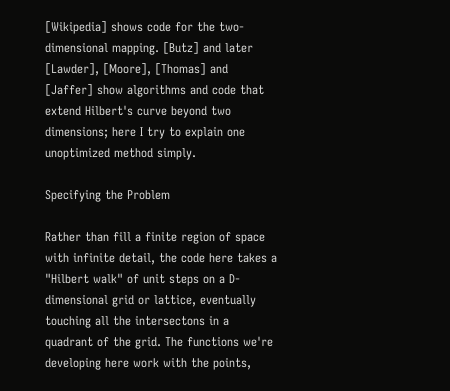[Wikipedia] shows code for the two-dimensional mapping. [Butz] and later [Lawder], [Moore], [Thomas] and [Jaffer] show algorithms and code that extend Hilbert's curve beyond two dimensions; here I try to explain one unoptimized method simply.

Specifying the Problem

Rather than fill a finite region of space with infinite detail, the code here takes a "Hilbert walk" of unit steps on a D-dimensional grid or lattice, eventually touching all the intersectons in a quadrant of the grid. The functions we're developing here work with the points,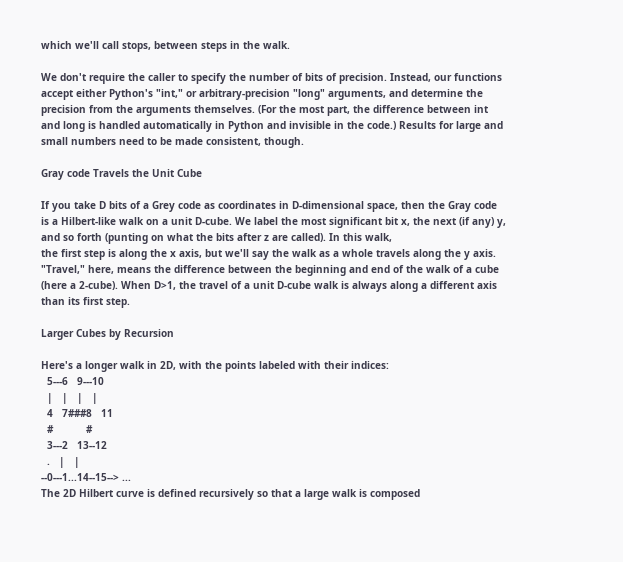which we'll call stops, between steps in the walk.

We don't require the caller to specify the number of bits of precision. Instead, our functions accept either Python's "int," or arbitrary-precision "long" arguments, and determine the precision from the arguments themselves. (For the most part, the difference between int and long is handled automatically in Python and invisible in the code.) Results for large and small numbers need to be made consistent, though.

Gray code Travels the Unit Cube

If you take D bits of a Grey code as coordinates in D-dimensional space, then the Gray code is a Hilbert-like walk on a unit D-cube. We label the most significant bit x, the next (if any) y, and so forth (punting on what the bits after z are called). In this walk,
the first step is along the x axis, but we'll say the walk as a whole travels along the y axis. "Travel," here, means the difference between the beginning and end of the walk of a cube (here a 2-cube). When D>1, the travel of a unit D-cube walk is always along a different axis than its first step.

Larger Cubes by Recursion

Here's a longer walk in 2D, with the points labeled with their indices:
  5---6   9---10
  |   |   |   |
  4   7###8   11
  #           #
  3---2   13--12
  .   |   |
--0---1...14--15--> ...
The 2D Hilbert curve is defined recursively so that a large walk is composed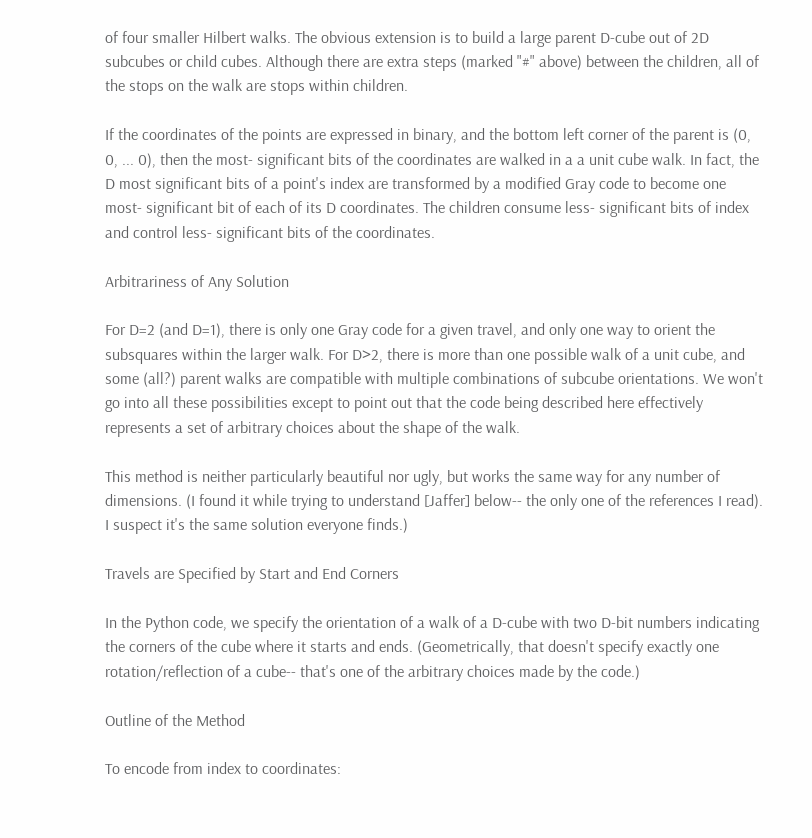of four smaller Hilbert walks. The obvious extension is to build a large parent D-cube out of 2D subcubes or child cubes. Although there are extra steps (marked "#" above) between the children, all of the stops on the walk are stops within children.

If the coordinates of the points are expressed in binary, and the bottom left corner of the parent is (0, 0, ... 0), then the most- significant bits of the coordinates are walked in a a unit cube walk. In fact, the D most significant bits of a point's index are transformed by a modified Gray code to become one most- significant bit of each of its D coordinates. The children consume less- significant bits of index and control less- significant bits of the coordinates.

Arbitrariness of Any Solution

For D=2 (and D=1), there is only one Gray code for a given travel, and only one way to orient the subsquares within the larger walk. For D>2, there is more than one possible walk of a unit cube, and some (all?) parent walks are compatible with multiple combinations of subcube orientations. We won't go into all these possibilities except to point out that the code being described here effectively represents a set of arbitrary choices about the shape of the walk.

This method is neither particularly beautiful nor ugly, but works the same way for any number of dimensions. (I found it while trying to understand [Jaffer] below-- the only one of the references I read). I suspect it's the same solution everyone finds.)

Travels are Specified by Start and End Corners

In the Python code, we specify the orientation of a walk of a D-cube with two D-bit numbers indicating the corners of the cube where it starts and ends. (Geometrically, that doesn't specify exactly one rotation/reflection of a cube-- that's one of the arbitrary choices made by the code.)

Outline of the Method

To encode from index to coordinates: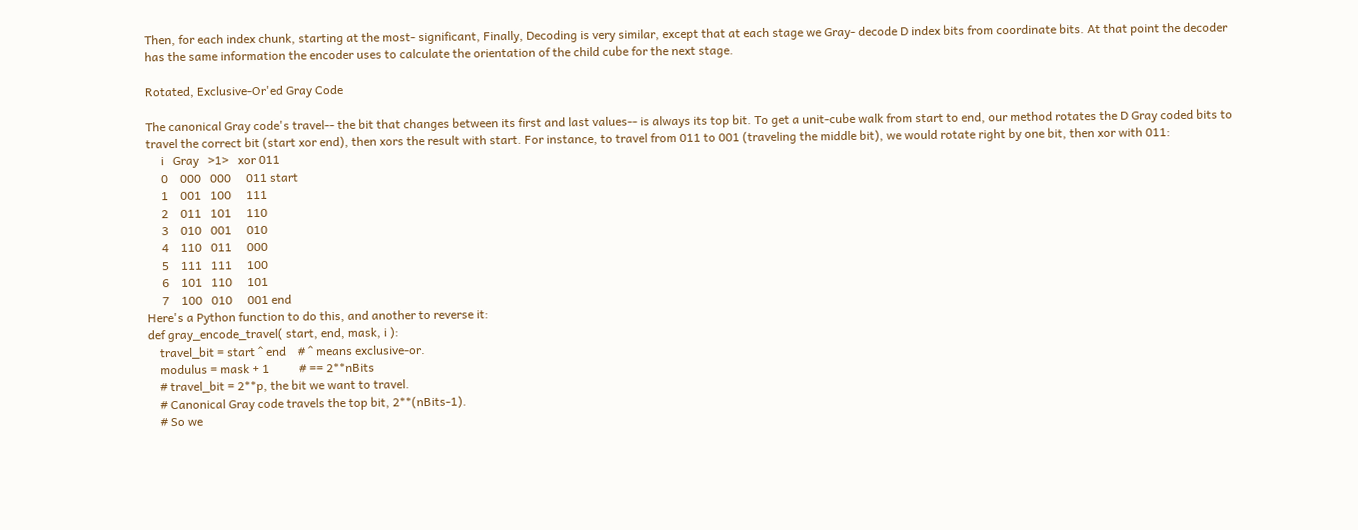Then, for each index chunk, starting at the most- significant, Finally, Decoding is very similar, except that at each stage we Gray- decode D index bits from coordinate bits. At that point the decoder has the same information the encoder uses to calculate the orientation of the child cube for the next stage.

Rotated, Exclusive-Or'ed Gray Code

The canonical Gray code's travel-- the bit that changes between its first and last values-- is always its top bit. To get a unit-cube walk from start to end, our method rotates the D Gray coded bits to travel the correct bit (start xor end), then xors the result with start. For instance, to travel from 011 to 001 (traveling the middle bit), we would rotate right by one bit, then xor with 011:
     i   Gray   >1>   xor 011
     0    000   000     011 start
     1    001   100     111
     2    011   101     110
     3    010   001     010
     4    110   011     000
     5    111   111     100
     6    101   110     101
     7    100   010     001 end
Here's a Python function to do this, and another to reverse it:
def gray_encode_travel( start, end, mask, i ):
    travel_bit = start ^ end    # ^ means exclusive-or.
    modulus = mask + 1          # == 2**nBits
    # travel_bit = 2**p, the bit we want to travel.
    # Canonical Gray code travels the top bit, 2**(nBits-1).
    # So we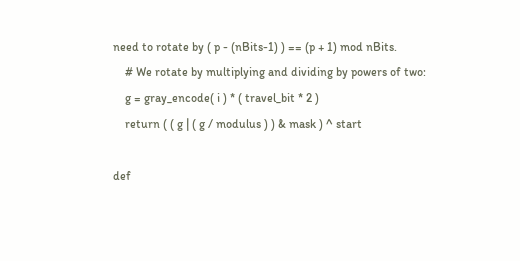need to rotate by ( p - (nBits-1) ) == (p + 1) mod nBits.
    # We rotate by multiplying and dividing by powers of two:
    g = gray_encode( i ) * ( travel_bit * 2 )
    return ( ( g | ( g / modulus ) ) & mask ) ^ start

def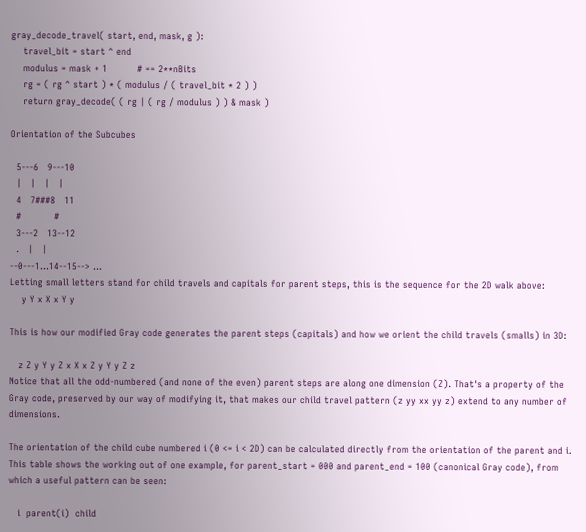gray_decode_travel( start, end, mask, g ):
    travel_bit = start ^ end
    modulus = mask + 1          # == 2**nBits
    rg = ( rg ^ start ) * ( modulus / ( travel_bit * 2 ) )
    return gray_decode( ( rg | ( rg / modulus ) ) & mask )

Orientation of the Subcubes

  5---6   9---10
  |   |   |   |
  4   7###8   11
  #           #
  3---2   13--12
  .   |   |
--0---1...14--15--> ...
Letting small letters stand for child travels and capitals for parent steps, this is the sequence for the 2D walk above:
    y Y x X x Y y

This is how our modified Gray code generates the parent steps (capitals) and how we orient the child travels (smalls) in 3D:

   z Z y Y y Z x X x Z y Y y Z z
Notice that all the odd-numbered (and none of the even) parent steps are along one dimension (Z). That's a property of the Gray code, preserved by our way of modifying it, that makes our child travel pattern (z yy xx yy z) extend to any number of dimensions.

The orientation of the child cube numbered i (0 <= i < 2D) can be calculated directly from the orientation of the parent and i. This table shows the working out of one example, for parent_start = 000 and parent_end = 100 (canonical Gray code), from which a useful pattern can be seen:

   i  parent(i)  child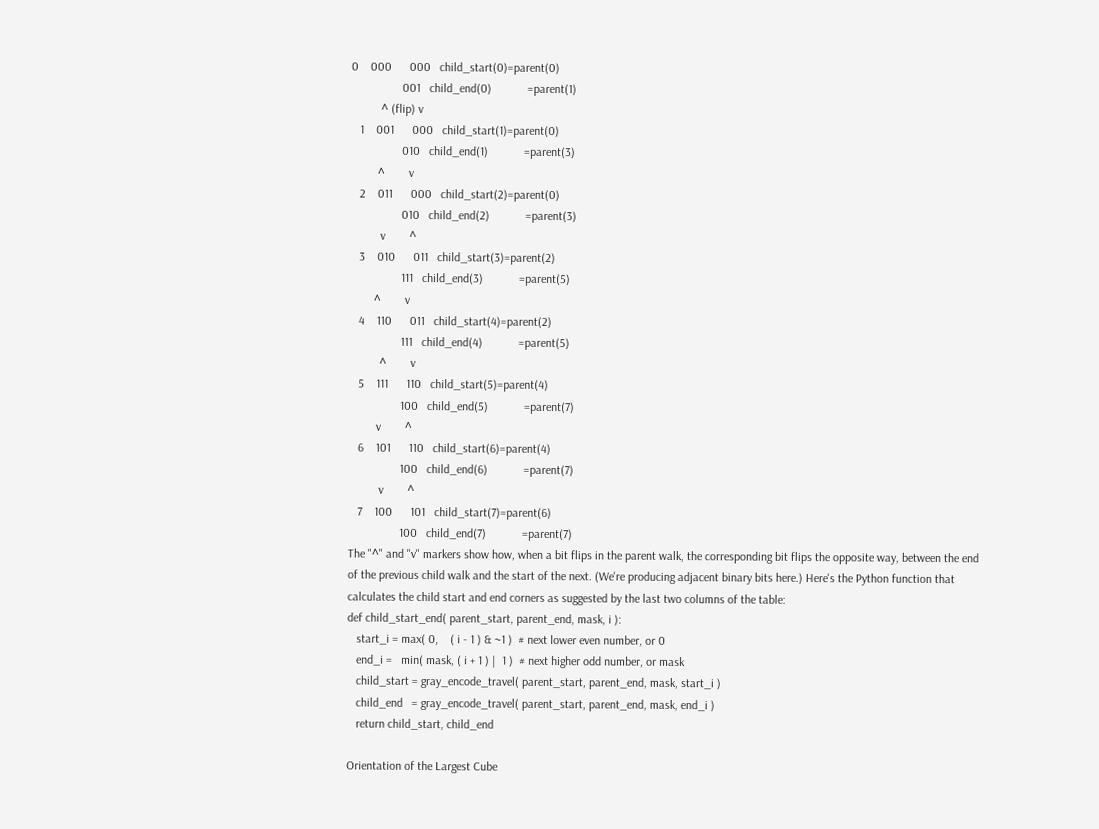0    000      000   child_start(0)=parent(0)
                 001   child_end(0)            =parent(1)
          ^ (flip) v
   1    001      000   child_start(1)=parent(0)
                 010   child_end(1)            =parent(3)
         ^        v
   2    011      000   child_start(2)=parent(0)
                 010   child_end(2)            =parent(3)
          v        ^
   3    010      011   child_start(3)=parent(2)
                 111   child_end(3)            =parent(5)
        ^        v
   4    110      011   child_start(4)=parent(2)
                 111   child_end(4)            =parent(5)
          ^        v
   5    111      110   child_start(5)=parent(4)
                 100   child_end(5)            =parent(7)
         v        ^
   6    101      110   child_start(6)=parent(4)
                 100   child_end(6)            =parent(7)
          v        ^
   7    100      101   child_start(7)=parent(6)
                 100   child_end(7)            =parent(7)
The "^" and "v" markers show how, when a bit flips in the parent walk, the corresponding bit flips the opposite way, between the end of the previous child walk and the start of the next. (We're producing adjacent binary bits here.) Here's the Python function that calculates the child start and end corners as suggested by the last two columns of the table:
def child_start_end( parent_start, parent_end, mask, i ):
   start_i = max( 0,    ( i - 1 ) & ~1 )  # next lower even number, or 0
   end_i =   min( mask, ( i + 1 ) |  1 )  # next higher odd number, or mask
   child_start = gray_encode_travel( parent_start, parent_end, mask, start_i )
   child_end   = gray_encode_travel( parent_start, parent_end, mask, end_i )
   return child_start, child_end

Orientation of the Largest Cube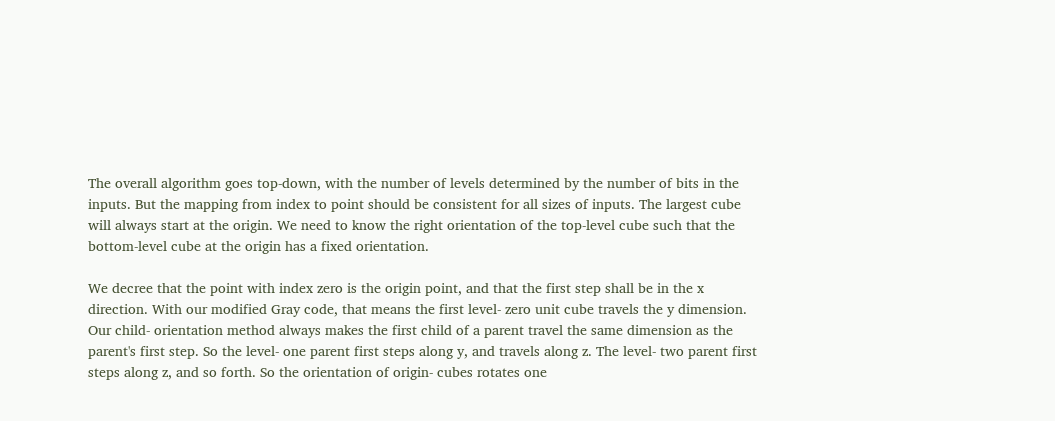The overall algorithm goes top-down, with the number of levels determined by the number of bits in the inputs. But the mapping from index to point should be consistent for all sizes of inputs. The largest cube will always start at the origin. We need to know the right orientation of the top-level cube such that the bottom-level cube at the origin has a fixed orientation.

We decree that the point with index zero is the origin point, and that the first step shall be in the x direction. With our modified Gray code, that means the first level- zero unit cube travels the y dimension. Our child- orientation method always makes the first child of a parent travel the same dimension as the parent's first step. So the level- one parent first steps along y, and travels along z. The level- two parent first steps along z, and so forth. So the orientation of origin- cubes rotates one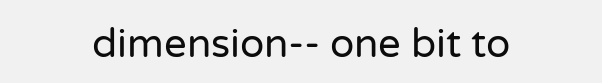dimension-- one bit to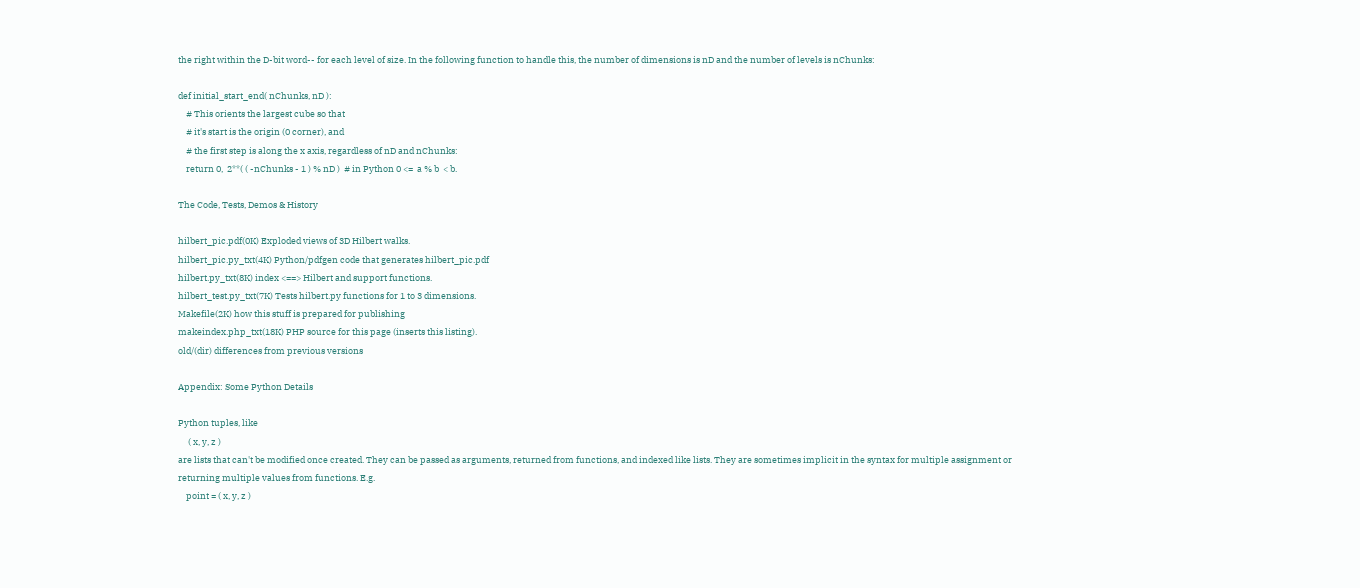the right within the D-bit word-- for each level of size. In the following function to handle this, the number of dimensions is nD and the number of levels is nChunks:

def initial_start_end( nChunks, nD ):
    # This orients the largest cube so that
    # it's start is the origin (0 corner), and
    # the first step is along the x axis, regardless of nD and nChunks:
    return 0,  2**( ( -nChunks - 1 ) % nD )  # in Python 0 <=  a % b  < b.

The Code, Tests, Demos & History

hilbert_pic.pdf(0K) Exploded views of 3D Hilbert walks.
hilbert_pic.py_txt(4K) Python/pdfgen code that generates hilbert_pic.pdf
hilbert.py_txt(8K) index <==> Hilbert and support functions.
hilbert_test.py_txt(7K) Tests hilbert.py functions for 1 to 3 dimensions.
Makefile(2K) how this stuff is prepared for publishing
makeindex.php_txt(18K) PHP source for this page (inserts this listing).
old/(dir) differences from previous versions

Appendix: Some Python Details

Python tuples, like
     ( x, y, z )
are lists that can't be modified once created. They can be passed as arguments, returned from functions, and indexed like lists. They are sometimes implicit in the syntax for multiple assignment or returning multiple values from functions. E.g.
    point = ( x, y, z )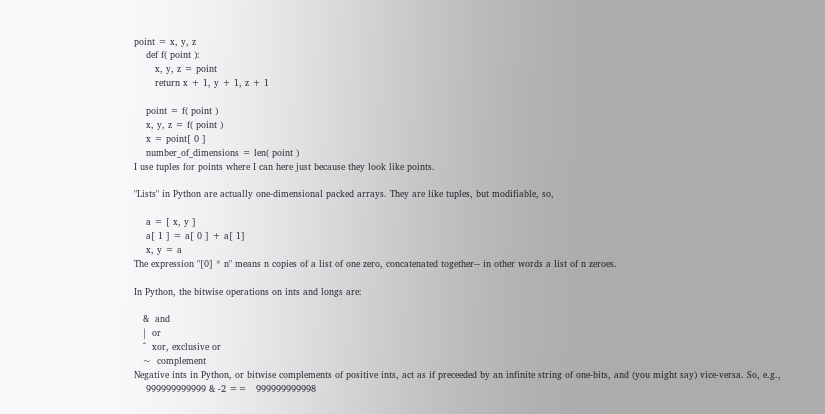point = x, y, z
    def f( point ):
       x, y, z = point
       return x + 1, y + 1, z + 1

    point = f( point )
    x, y, z = f( point )
    x = point[ 0 ]
    number_of_dimensions = len( point )
I use tuples for points where I can here just because they look like points.

"Lists" in Python are actually one-dimensional packed arrays. They are like tuples, but modifiable, so,

    a = [ x, y ]
    a[ 1 ] = a[ 0 ] + a[ 1]
    x, y = a
The expression "[0] * n" means n copies of a list of one zero, concatenated together-- in other words a list of n zeroes.

In Python, the bitwise operations on ints and longs are:

   &  and
   |  or
   ^  xor, exclusive or
   ~  complement
Negative ints in Python, or bitwise complements of positive ints, act as if preceeded by an infinite string of one-bits, and (you might say) vice-versa. So, e.g.,
    999999999999 & -2 ==   999999999998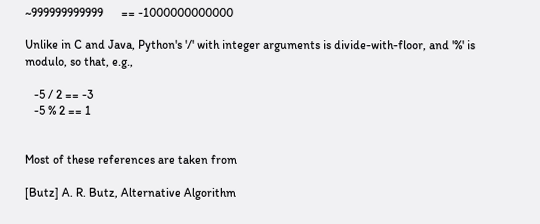~999999999999      == -1000000000000

Unlike in C and Java, Python's '/' with integer arguments is divide-with-floor, and '%' is modulo, so that, e.g.,

   -5 / 2 == -3
   -5 % 2 == 1


Most of these references are taken from

[Butz] A. R. Butz, Alternative Algorithm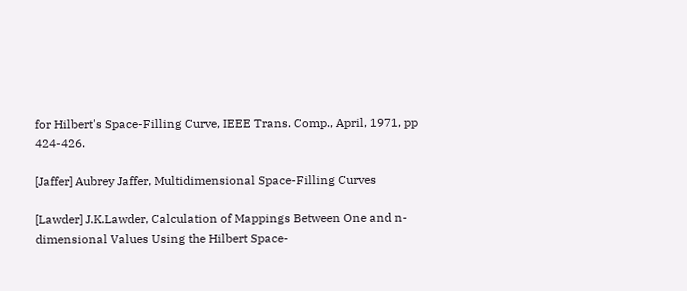for Hilbert's Space-Filling Curve, IEEE Trans. Comp., April, 1971, pp 424-426.

[Jaffer] Aubrey Jaffer, Multidimensional Space-Filling Curves

[Lawder] J.K.Lawder, Calculation of Mappings Between One and n-dimensional Values Using the Hilbert Space-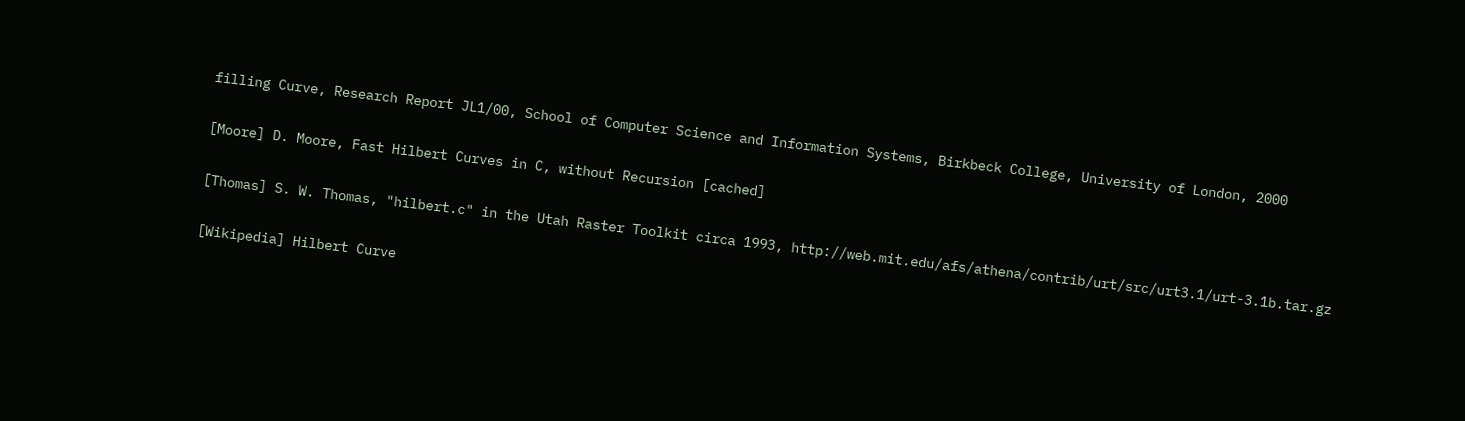filling Curve, Research Report JL1/00, School of Computer Science and Information Systems, Birkbeck College, University of London, 2000

[Moore] D. Moore, Fast Hilbert Curves in C, without Recursion [cached]

[Thomas] S. W. Thomas, "hilbert.c" in the Utah Raster Toolkit circa 1993, http://web.mit.edu/afs/athena/contrib/urt/src/urt3.1/urt-3.1b.tar.gz

[Wikipedia] Hilbert Curve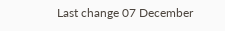Last change 07 December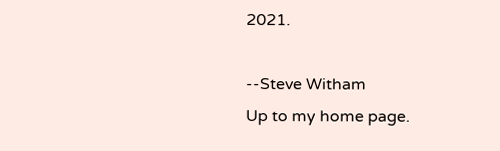2021.

--Steve Witham
Up to my home page.